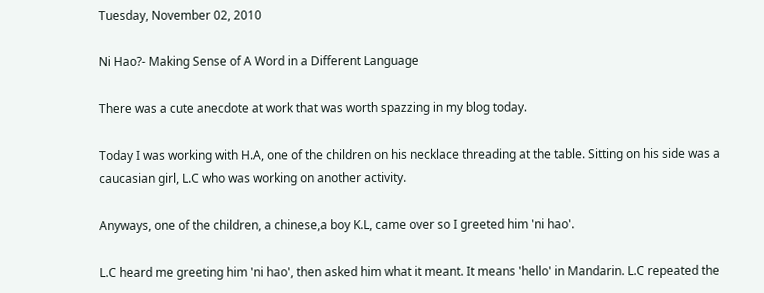Tuesday, November 02, 2010

Ni Hao?- Making Sense of A Word in a Different Language

There was a cute anecdote at work that was worth spazzing in my blog today.

Today I was working with H.A, one of the children on his necklace threading at the table. Sitting on his side was a caucasian girl, L.C who was working on another activity.

Anyways, one of the children, a chinese,a boy K.L, came over so I greeted him 'ni hao'.

L.C heard me greeting him 'ni hao', then asked him what it meant. It means 'hello' in Mandarin. L.C repeated the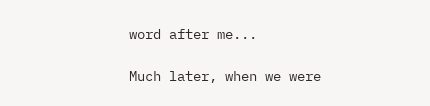word after me...

Much later, when we were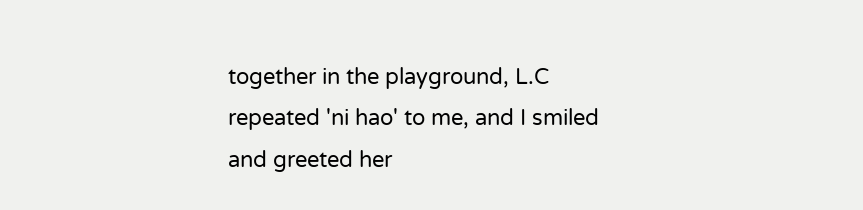together in the playground, L.C repeated 'ni hao' to me, and I smiled and greeted her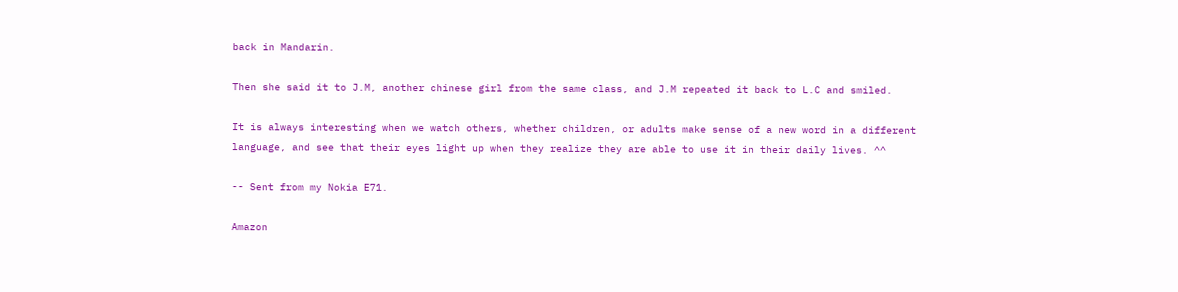back in Mandarin.

Then she said it to J.M, another chinese girl from the same class, and J.M repeated it back to L.C and smiled.

It is always interesting when we watch others, whether children, or adults make sense of a new word in a different language, and see that their eyes light up when they realize they are able to use it in their daily lives. ^^

-- Sent from my Nokia E71.

Amazon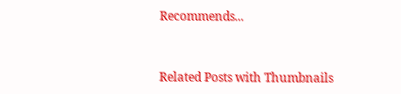Recommends...


Related Posts with Thumbnails